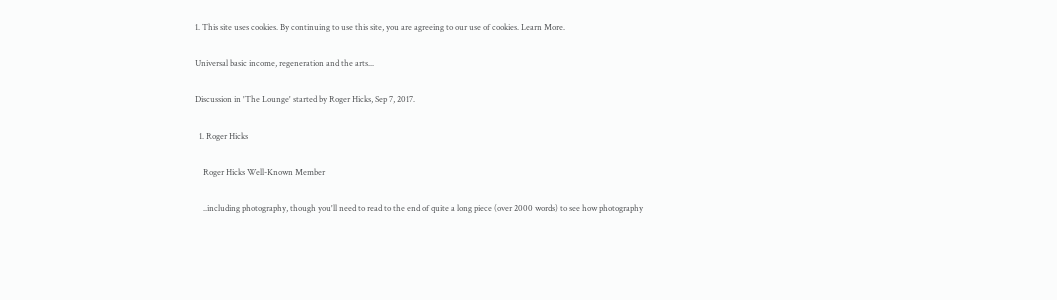1. This site uses cookies. By continuing to use this site, you are agreeing to our use of cookies. Learn More.

Universal basic income, regeneration and the arts...

Discussion in 'The Lounge' started by Roger Hicks, Sep 7, 2017.

  1. Roger Hicks

    Roger Hicks Well-Known Member

    ..including photography, though you'll need to read to the end of quite a long piece (over 2000 words) to see how photography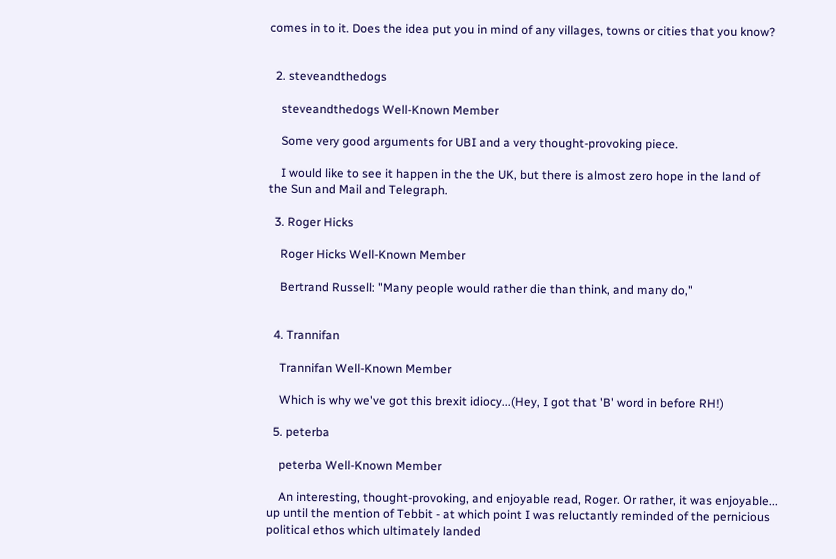comes in to it. Does the idea put you in mind of any villages, towns or cities that you know?


  2. steveandthedogs

    steveandthedogs Well-Known Member

    Some very good arguments for UBI and a very thought-provoking piece.

    I would like to see it happen in the the UK, but there is almost zero hope in the land of the Sun and Mail and Telegraph.

  3. Roger Hicks

    Roger Hicks Well-Known Member

    Bertrand Russell: "Many people would rather die than think, and many do,"


  4. Trannifan

    Trannifan Well-Known Member

    Which is why we've got this brexit idiocy...(Hey, I got that 'B' word in before RH!)

  5. peterba

    peterba Well-Known Member

    An interesting, thought-provoking, and enjoyable read, Roger. Or rather, it was enjoyable... up until the mention of Tebbit - at which point I was reluctantly reminded of the pernicious political ethos which ultimately landed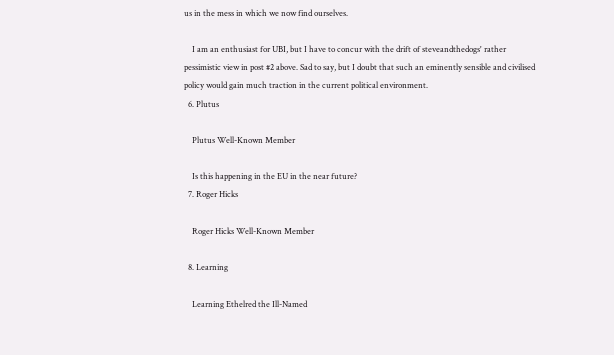us in the mess in which we now find ourselves.

    I am an enthusiast for UBI, but I have to concur with the drift of steveandthedogs' rather pessimistic view in post #2 above. Sad to say, but I doubt that such an eminently sensible and civilised policy would gain much traction in the current political environment.
  6. Plutus

    Plutus Well-Known Member

    Is this happening in the EU in the near future?
  7. Roger Hicks

    Roger Hicks Well-Known Member

  8. Learning

    Learning Ethelred the Ill-Named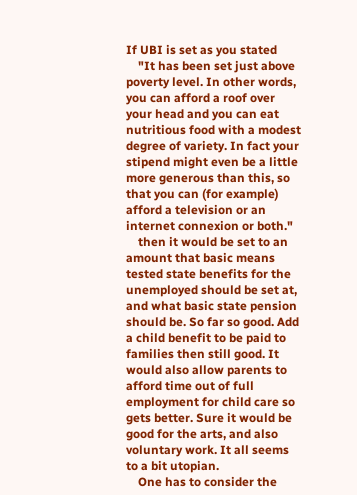If UBI is set as you stated
    "It has been set just above poverty level. In other words, you can afford a roof over your head and you can eat nutritious food with a modest degree of variety. In fact your stipend might even be a little more generous than this, so that you can (for example) afford a television or an internet connexion or both."
    then it would be set to an amount that basic means tested state benefits for the unemployed should be set at, and what basic state pension should be. So far so good. Add a child benefit to be paid to families then still good. It would also allow parents to afford time out of full employment for child care so gets better. Sure it would be good for the arts, and also voluntary work. It all seems to a bit utopian.
    One has to consider the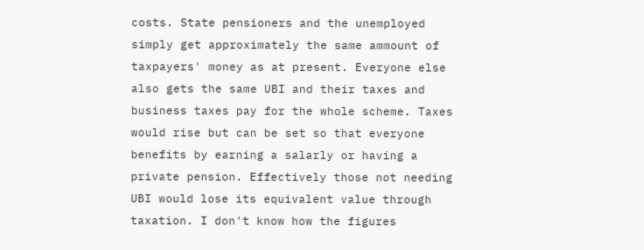costs. State pensioners and the unemployed simply get approximately the same ammount of taxpayers' money as at present. Everyone else also gets the same UBI and their taxes and business taxes pay for the whole scheme. Taxes would rise but can be set so that everyone benefits by earning a salarly or having a private pension. Effectively those not needing UBI would lose its equivalent value through taxation. I don't know how the figures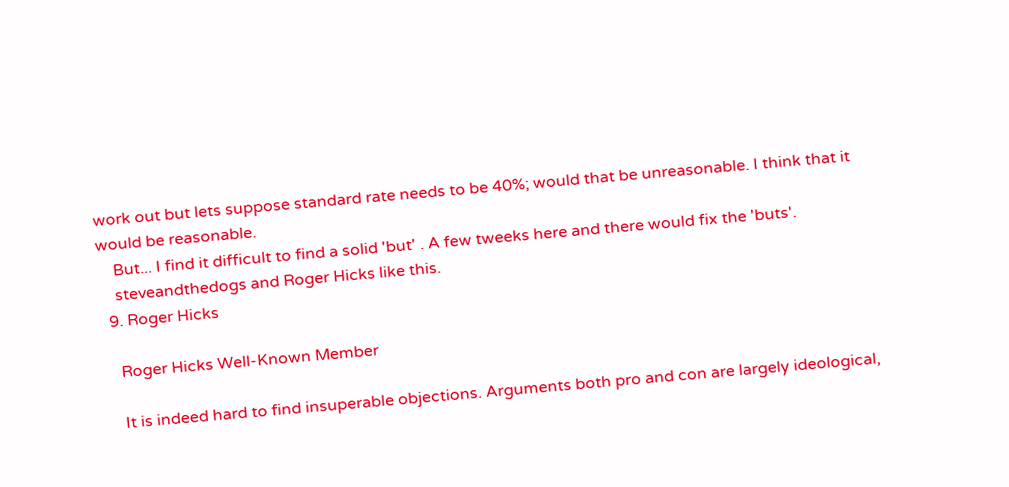work out but lets suppose standard rate needs to be 40%; would that be unreasonable. I think that it would be reasonable.
    But... I find it difficult to find a solid 'but' . A few tweeks here and there would fix the 'buts'.
    steveandthedogs and Roger Hicks like this.
  9. Roger Hicks

    Roger Hicks Well-Known Member

    It is indeed hard to find insuperable objections. Arguments both pro and con are largely ideological,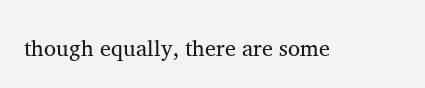though equally, there are some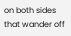on both sides that wander off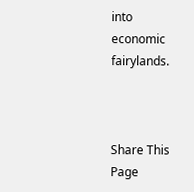into economic fairylands.



Share This Page